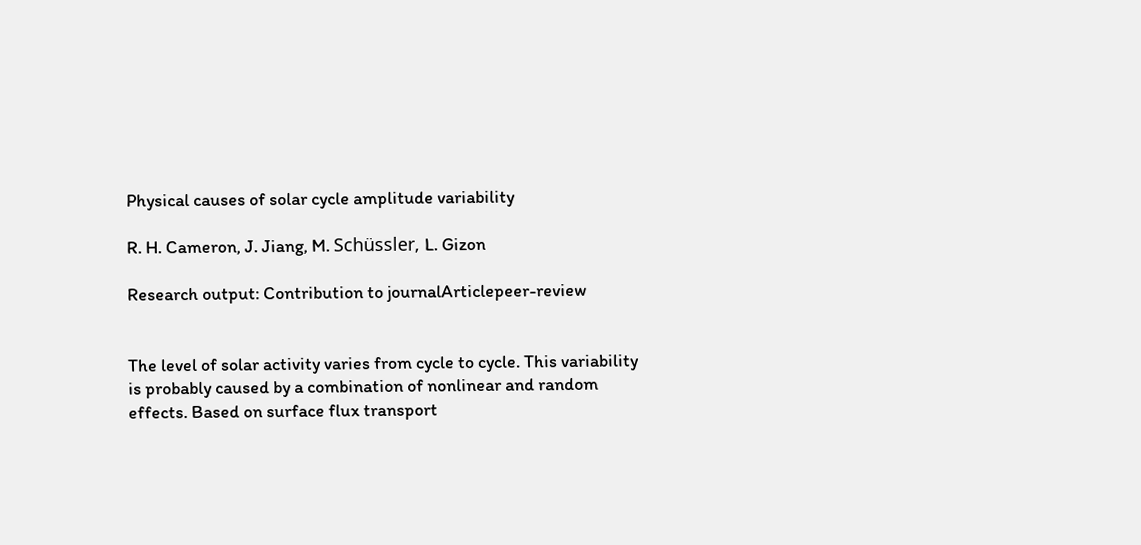Physical causes of solar cycle amplitude variability

R. H. Cameron, J. Jiang, M. Schüssler, L. Gizon

Research output: Contribution to journalArticlepeer-review


The level of solar activity varies from cycle to cycle. This variability is probably caused by a combination of nonlinear and random effects. Based on surface flux transport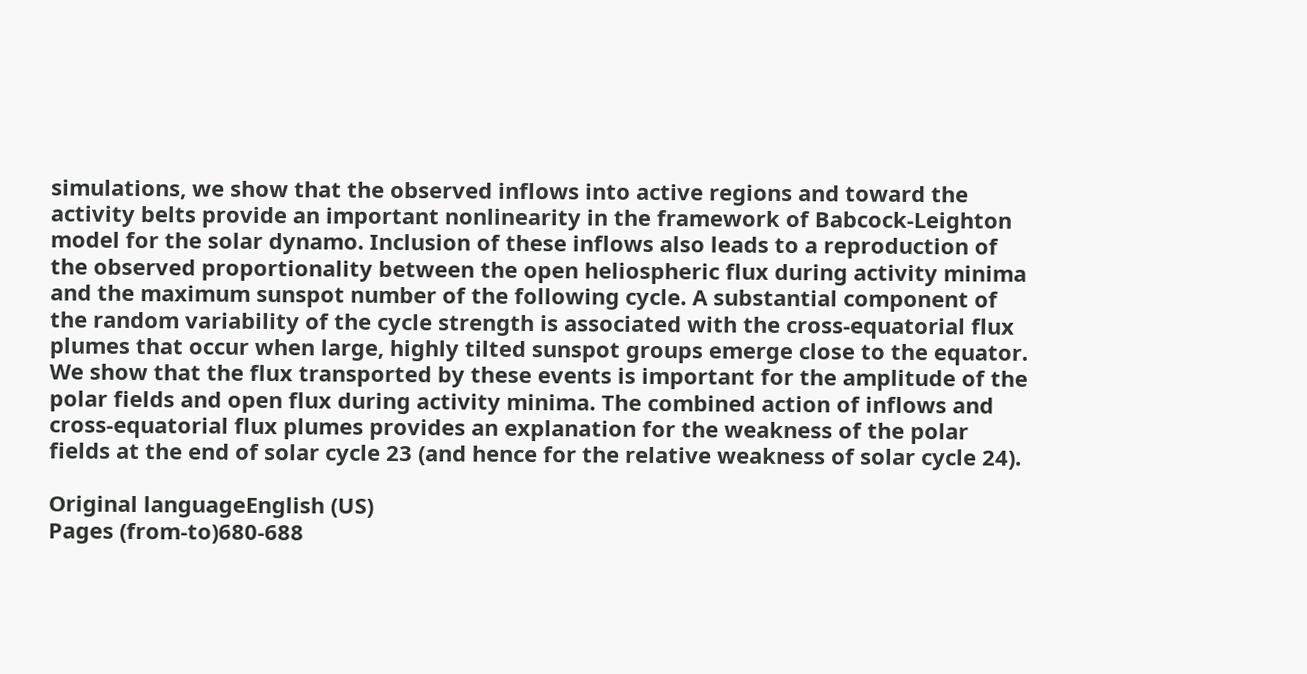simulations, we show that the observed inflows into active regions and toward the activity belts provide an important nonlinearity in the framework of Babcock-Leighton model for the solar dynamo. Inclusion of these inflows also leads to a reproduction of the observed proportionality between the open heliospheric flux during activity minima and the maximum sunspot number of the following cycle. A substantial component of the random variability of the cycle strength is associated with the cross-equatorial flux plumes that occur when large, highly tilted sunspot groups emerge close to the equator. We show that the flux transported by these events is important for the amplitude of the polar fields and open flux during activity minima. The combined action of inflows and cross-equatorial flux plumes provides an explanation for the weakness of the polar fields at the end of solar cycle 23 (and hence for the relative weakness of solar cycle 24).

Original languageEnglish (US)
Pages (from-to)680-688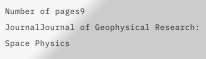Number of pages9
JournalJournal of Geophysical Research: Space Physics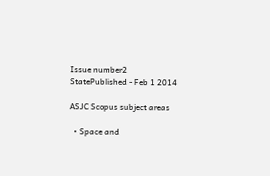Issue number2
StatePublished - Feb 1 2014

ASJC Scopus subject areas

  • Space and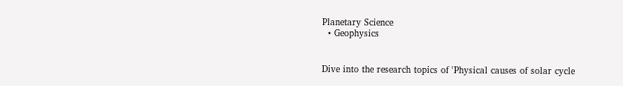Planetary Science
  • Geophysics


Dive into the research topics of 'Physical causes of solar cycle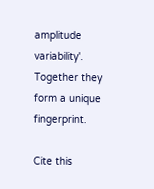amplitude variability'. Together they form a unique fingerprint.

Cite this